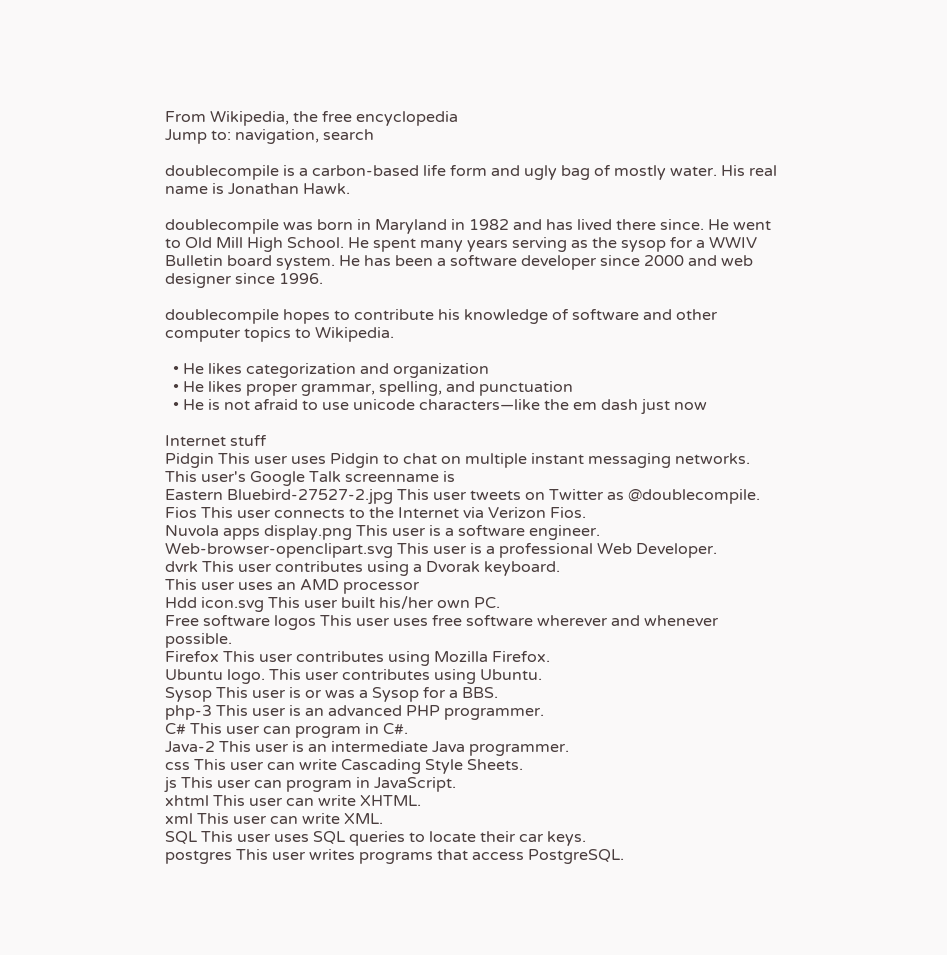From Wikipedia, the free encyclopedia
Jump to: navigation, search

doublecompile is a carbon-based life form and ugly bag of mostly water. His real name is Jonathan Hawk.

doublecompile was born in Maryland in 1982 and has lived there since. He went to Old Mill High School. He spent many years serving as the sysop for a WWIV Bulletin board system. He has been a software developer since 2000 and web designer since 1996.

doublecompile hopes to contribute his knowledge of software and other computer topics to Wikipedia.

  • He likes categorization and organization
  • He likes proper grammar, spelling, and punctuation
  • He is not afraid to use unicode characters—like the em dash just now

Internet stuff
Pidgin This user uses Pidgin to chat on multiple instant messaging networks.
This user's Google Talk screenname is
Eastern Bluebird-27527-2.jpg This user tweets on Twitter as @doublecompile.
Fios This user connects to the Internet via Verizon Fios.
Nuvola apps display.png This user is a software engineer.
Web-browser-openclipart.svg This user is a professional Web Developer.
dvrk This user contributes using a Dvorak keyboard.
This user uses an AMD processor
Hdd icon.svg This user built his/her own PC.
Free software logos This user uses free software wherever and whenever possible.
Firefox This user contributes using Mozilla Firefox.
Ubuntu logo. This user contributes using Ubuntu.
Sysop This user is or was a Sysop for a BBS.
php-3 This user is an advanced PHP programmer.
C# This user can program in C#.
Java-2 This user is an intermediate Java programmer.
css This user can write Cascading Style Sheets.
js This user can program in JavaScript.
xhtml This user can write XHTML.
xml This user can write XML.
SQL This user uses SQL queries to locate their car keys.
postgres This user writes programs that access PostgreSQL.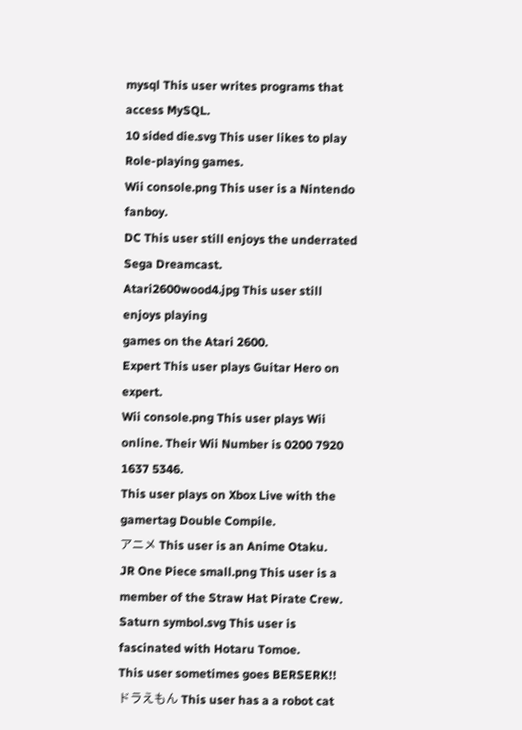mysql This user writes programs that access MySQL.
10 sided die.svg This user likes to play Role-playing games.
Wii console.png This user is a Nintendo fanboy.
DC This user still enjoys the underrated Sega Dreamcast.
Atari2600wood4.jpg This user still enjoys playing
games on the Atari 2600.
Expert This user plays Guitar Hero on expert.
Wii console.png This user plays Wii online. Their Wii Number is 0200 7920 1637 5346.
This user plays on Xbox Live with the gamertag Double Compile.
アニメ This user is an Anime Otaku.
JR One Piece small.png This user is a member of the Straw Hat Pirate Crew.
Saturn symbol.svg This user is fascinated with Hotaru Tomoe.
This user sometimes goes BERSERK!!
ドラえもん This user has a a robot cat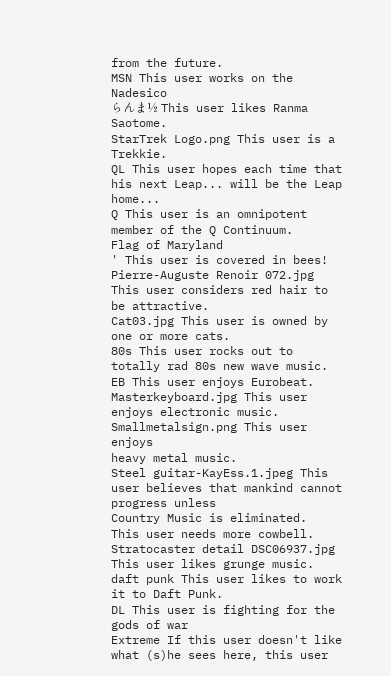from the future.
MSN This user works on the Nadesico
らんま½ This user likes Ranma Saotome.
StarTrek Logo.png This user is a Trekkie.
QL This user hopes each time that his next Leap... will be the Leap home...
Q This user is an omnipotent member of the Q Continuum.
Flag of Maryland
' This user is covered in bees!
Pierre-Auguste Renoir 072.jpg This user considers red hair to be attractive.
Cat03.jpg This user is owned by one or more cats.
80s This user rocks out to totally rad 80s new wave music.
EB This user enjoys Eurobeat.
Masterkeyboard.jpg This user enjoys electronic music.
Smallmetalsign.png This user enjoys
heavy metal music.
Steel guitar-KayEss.1.jpeg This user believes that mankind cannot progress unless
Country Music is eliminated.
This user needs more cowbell.
Stratocaster detail DSC06937.jpg This user likes grunge music.
daft punk This user likes to work it to Daft Punk.
DL This user is fighting for the gods of war
Extreme If this user doesn't like what (s)he sees here, this user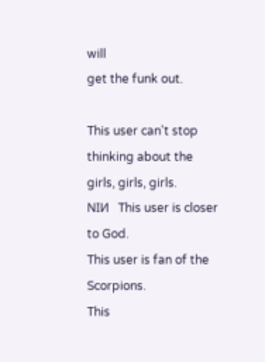will
get the funk out.

This user can't stop thinking about the girls, girls, girls.
NIИ   This user is closer to God.
This user is fan of the Scorpions.
This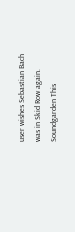user wishes Sebastian Bach was in Skid Row again.
Soundgarden This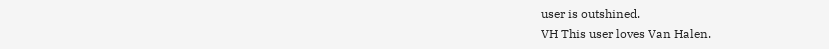user is outshined.
VH This user loves Van Halen.